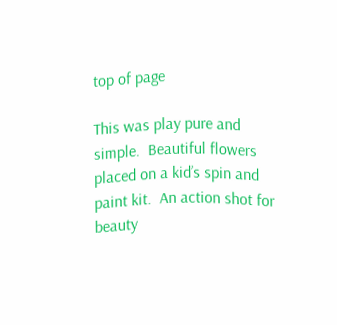top of page

This was play pure and simple.  Beautiful flowers placed on a kid’s spin and paint kit.  An action shot for beauty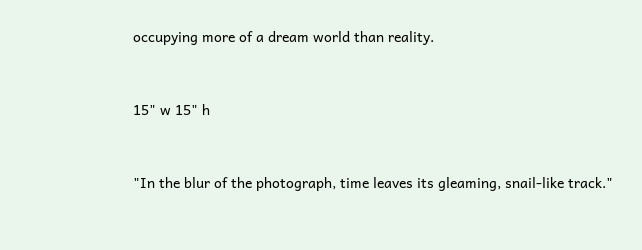occupying more of a dream world than reality.


15" w 15" h


"In the blur of the photograph, time leaves its gleaming, snail-like track."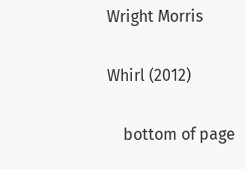Wright Morris

Whirl (2012)

    bottom of page